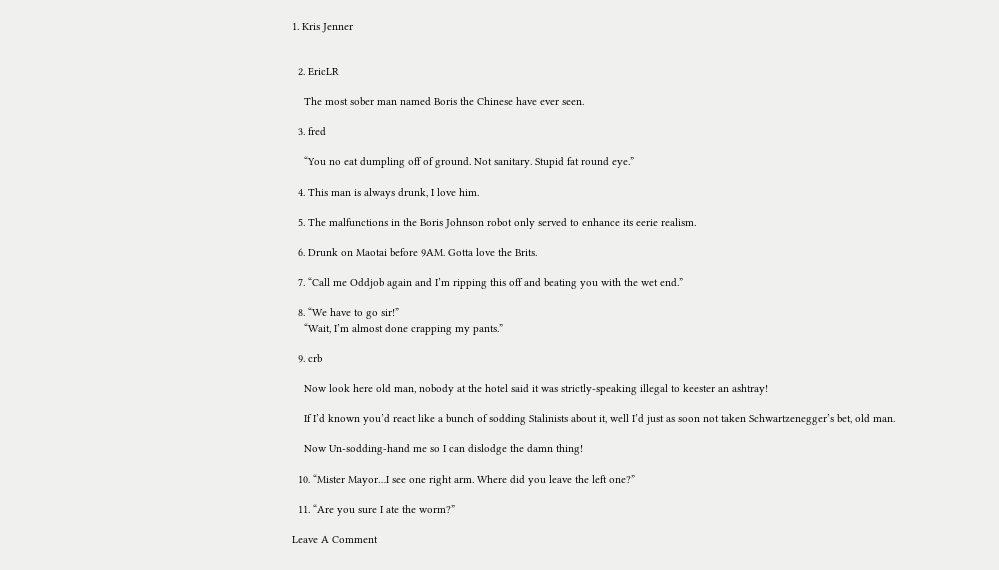1. Kris Jenner


  2. EricLR

    The most sober man named Boris the Chinese have ever seen.

  3. fred

    “You no eat dumpling off of ground. Not sanitary. Stupid fat round eye.”

  4. This man is always drunk, I love him.

  5. The malfunctions in the Boris Johnson robot only served to enhance its eerie realism.

  6. Drunk on Maotai before 9AM. Gotta love the Brits.

  7. “Call me Oddjob again and I’m ripping this off and beating you with the wet end.”

  8. “We have to go sir!”
    “Wait, I’m almost done crapping my pants.”

  9. crb

    Now look here old man, nobody at the hotel said it was strictly-speaking illegal to keester an ashtray!

    If I’d known you’d react like a bunch of sodding Stalinists about it, well I’d just as soon not taken Schwartzenegger’s bet, old man.

    Now Un-sodding-hand me so I can dislodge the damn thing!

  10. “Mister Mayor…I see one right arm. Where did you leave the left one?”

  11. “Are you sure I ate the worm?”

Leave A Comment